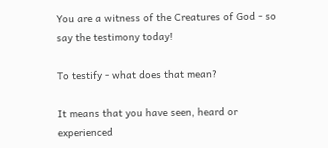You are a witness of the Creatures of God - so say the testimony today!

To testify - what does that mean?

It means that you have seen, heard or experienced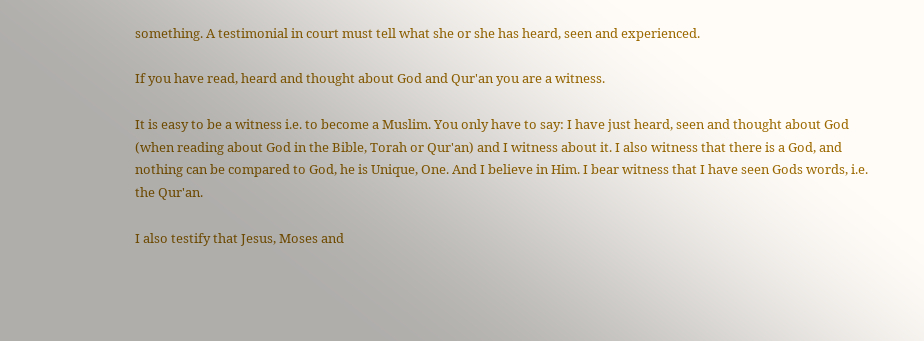something. A testimonial in court must tell what she or she has heard, seen and experienced.

If you have read, heard and thought about God and Qur'an you are a witness.

It is easy to be a witness i.e. to become a Muslim. You only have to say: I have just heard, seen and thought about God (when reading about God in the Bible, Torah or Qur'an) and I witness about it. I also witness that there is a God, and nothing can be compared to God, he is Unique, One. And I believe in Him. I bear witness that I have seen Gods words, i.e. the Qur'an.

I also testify that Jesus, Moses and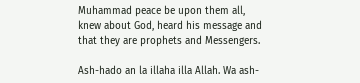Muhammad peace be upon them all, knew about God, heard his message and that they are prophets and Messengers.

Ash-hado an la illaha illa Allah. Wa ash-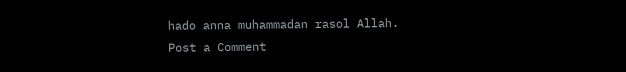hado anna muhammadan rasol Allah.
Post a Comment